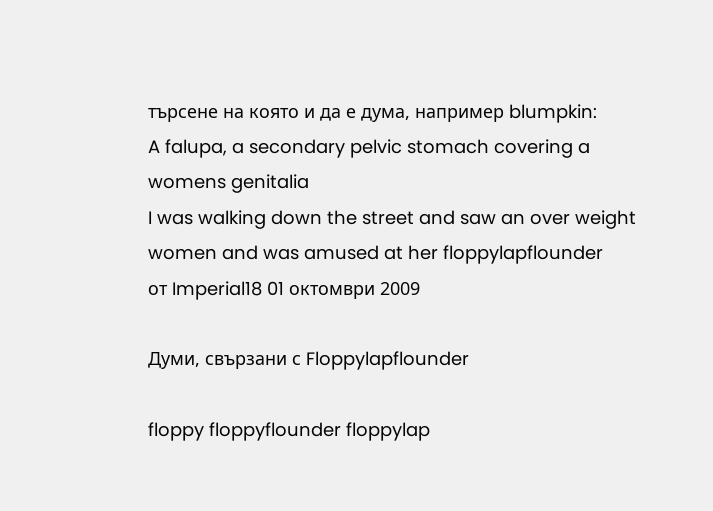търсене на която и да е дума, например blumpkin:
A falupa, a secondary pelvic stomach covering a womens genitalia
I was walking down the street and saw an over weight women and was amused at her floppylapflounder
от Imperial18 01 октомври 2009

Думи, свързани с Floppylapflounder

floppy floppyflounder floppylap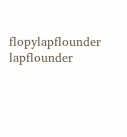flopylapflounder lapflounder